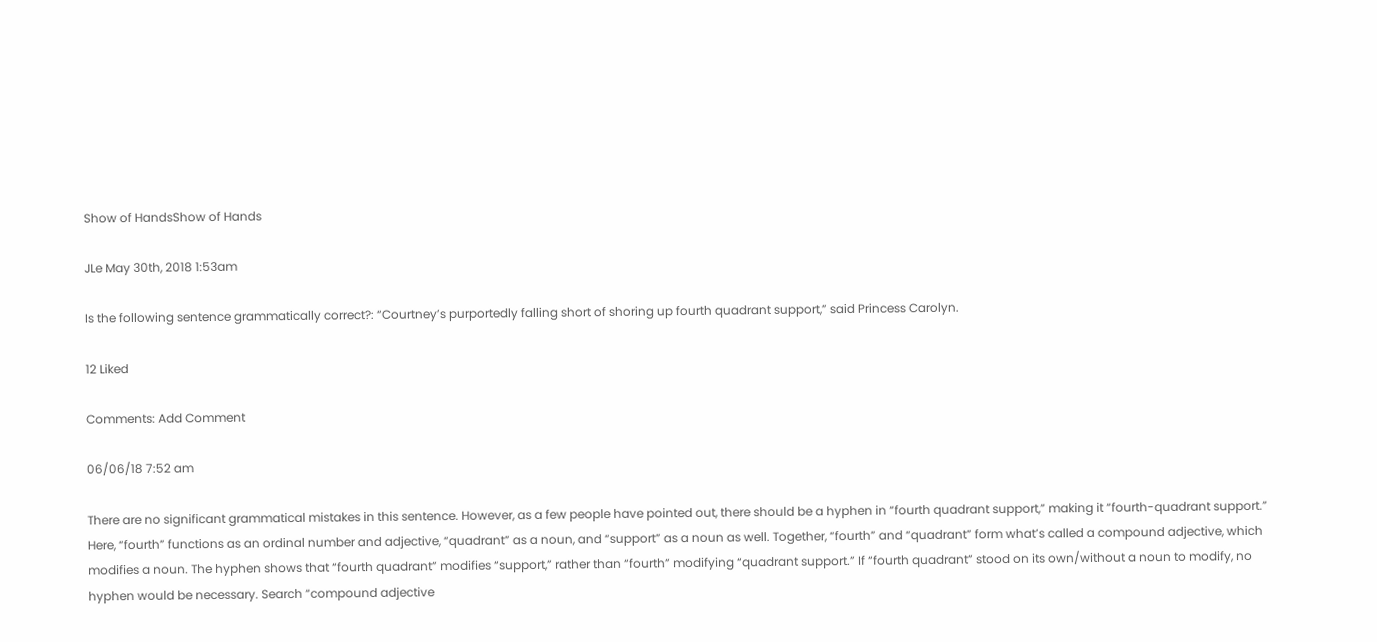Show of HandsShow of Hands

JLe May 30th, 2018 1:53am

Is the following sentence grammatically correct?: “Courtney’s purportedly falling short of shoring up fourth quadrant support,” said Princess Carolyn.

12 Liked

Comments: Add Comment

06/06/18 7:52 am

There are no significant grammatical mistakes in this sentence. However, as a few people have pointed out, there should be a hyphen in “fourth quadrant support,” making it “fourth-quadrant support.” Here, “fourth” functions as an ordinal number and adjective, “quadrant” as a noun, and “support” as a noun as well. Together, “fourth” and “quadrant” form what’s called a compound adjective, which modifies a noun. The hyphen shows that “fourth quadrant” modifies “support,” rather than “fourth” modifying “quadrant support.” If “fourth quadrant” stood on its own/without a noun to modify, no hyphen would be necessary. Search “compound adjective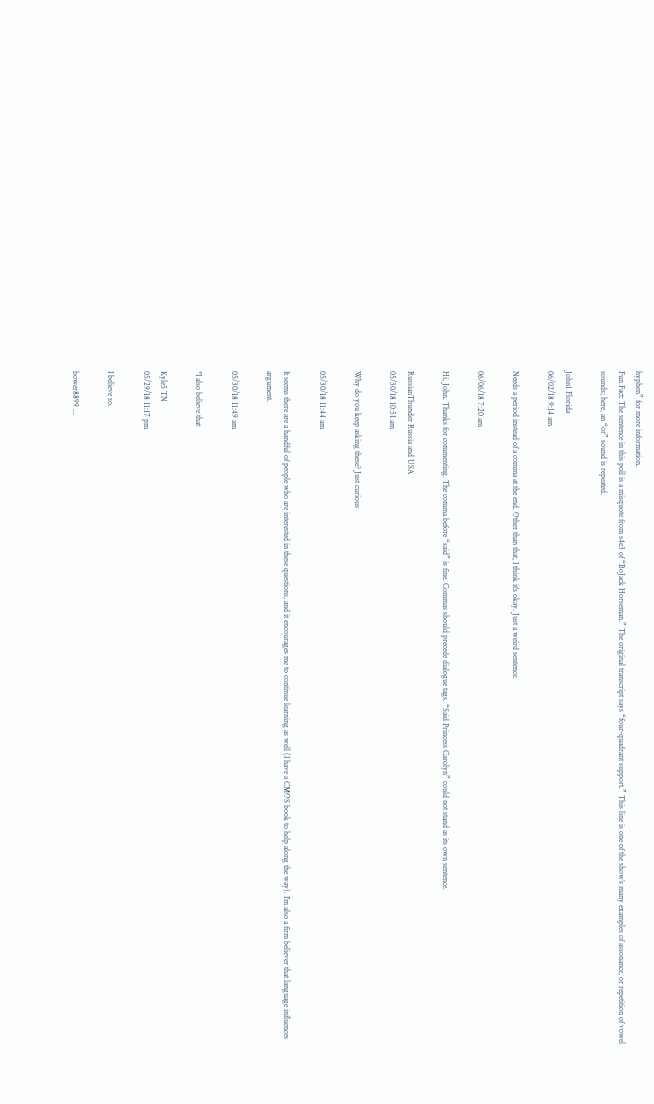hyphen” for more information.
Fun Fact: The sentence in this poll is a misquote from s4e3 of “BoJack Horseman.” The original transcript says “four-quadrant support.” This line is one of the show’s many examples of assonance, or repetition of vowel sounds; here, an “or” sound is repeated.

John1 Florida
06/02/18 9:14 am

Needs a period instead of a comma at the end. Other than that, I think it's okay. Just a weird sentence.

06/06/18 7:20 am

Hi, John. Thanks for commenting. The comma before “said” is fine. Commas should precede dialogue tags. “Said Princess Carolyn” could not stand as its own sentence.

RussianThunder Russia and USA
05/30/18 10:51 am

Why do you keep asking these? Just curious

05/30/18 11:44 am

It seems there are a handful of people who are interested in these questions, and it encourages me to continue learning as well (I have a CMOS book to help along the way). I’m also a firm believer that language influences argument.

05/30/18 11:49 am

*I also believe that

Kyle5 TN
05/29/18 11:17 pm

I believe so.

bower8899 ...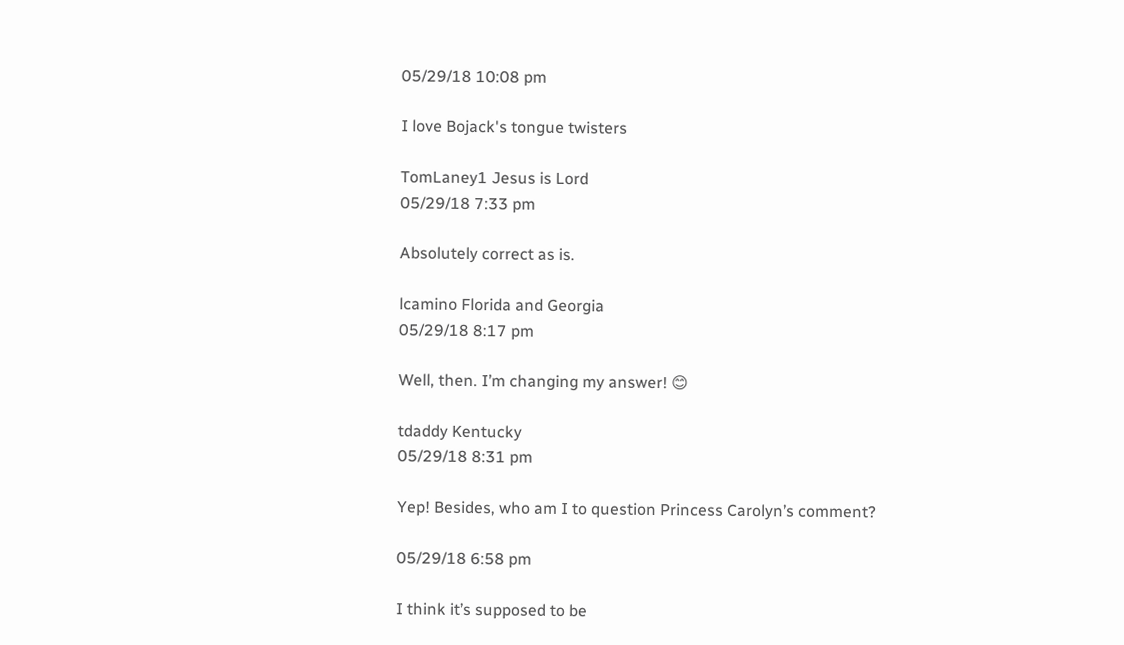05/29/18 10:08 pm

I love Bojack's tongue twisters

TomLaney1 Jesus is Lord
05/29/18 7:33 pm

Absolutely correct as is.

lcamino Florida and Georgia
05/29/18 8:17 pm

Well, then. I’m changing my answer! 😊

tdaddy Kentucky
05/29/18 8:31 pm

Yep! Besides, who am I to question Princess Carolyn’s comment?

05/29/18 6:58 pm

I think it’s supposed to be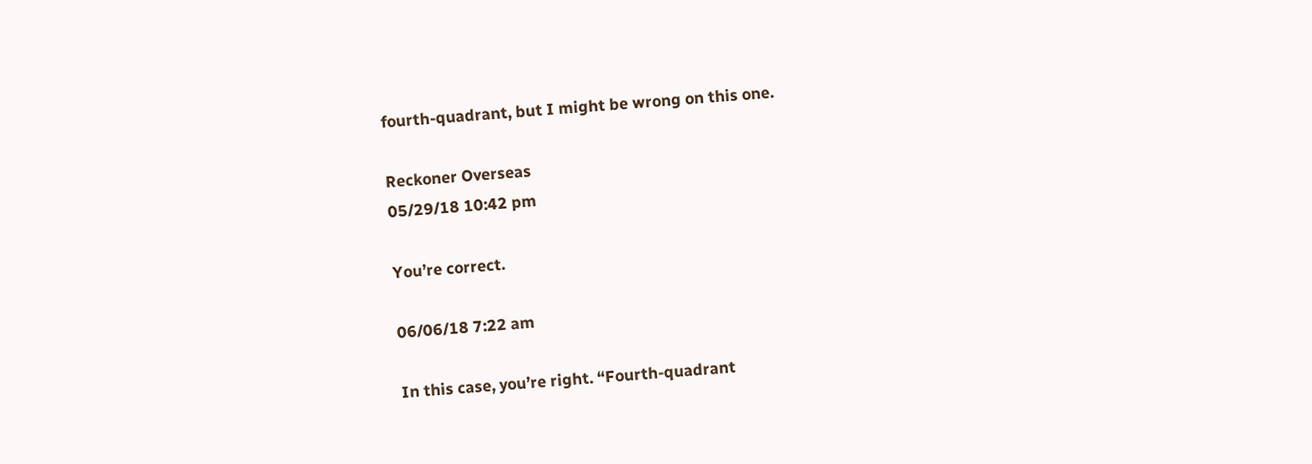fourth-quadrant, but I might be wrong on this one.

Reckoner Overseas
05/29/18 10:42 pm

You’re correct.

06/06/18 7:22 am

In this case, you’re right. “Fourth-quadrant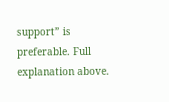support” is preferable. Full explanation above.